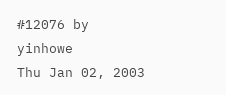#12076 by yinhowe
Thu Jan 02, 2003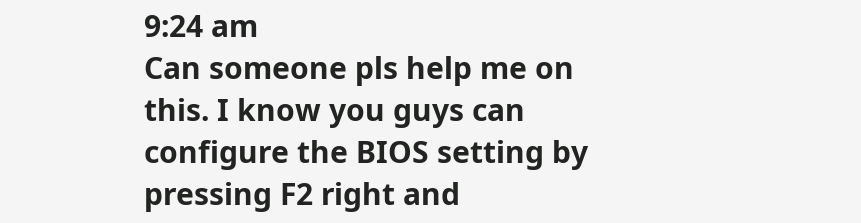9:24 am
Can someone pls help me on this. I know you guys can configure the BIOS setting by pressing F2 right and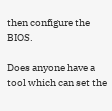then configure the BIOS.

Does anyone have a tool which can set the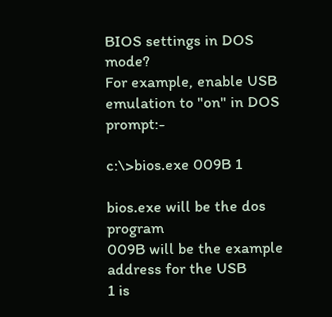BIOS settings in DOS mode?
For example, enable USB emulation to "on" in DOS prompt:-

c:\>bios.exe 009B 1

bios.exe will be the dos program
009B will be the example address for the USB
1 is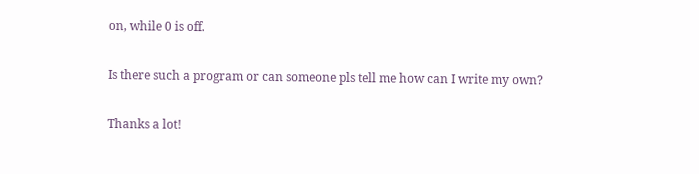on, while 0 is off.

Is there such a program or can someone pls tell me how can I write my own?

Thanks a lot!